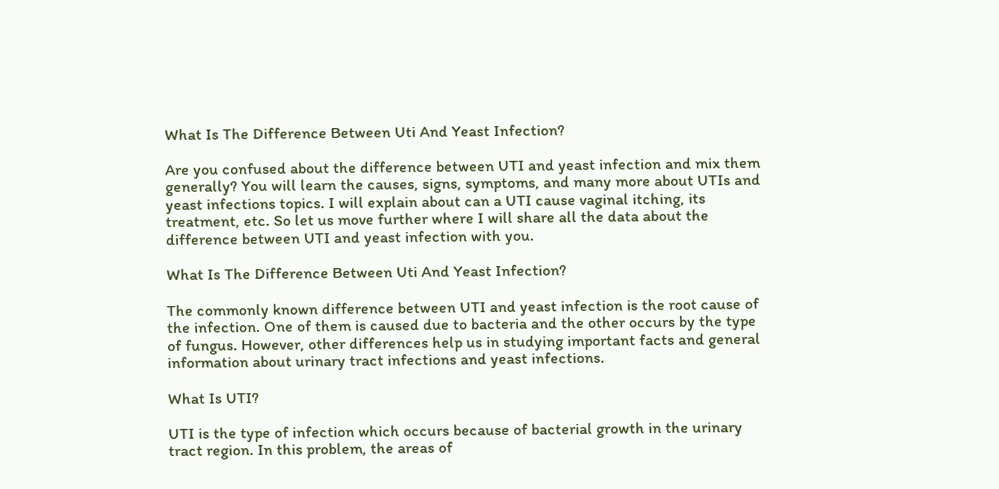What Is The Difference Between Uti And Yeast Infection?

Are you confused about the difference between UTI and yeast infection and mix them generally? You will learn the causes, signs, symptoms, and many more about UTIs and yeast infections topics. I will explain about can a UTI cause vaginal itching, its treatment, etc. So let us move further where I will share all the data about the difference between UTI and yeast infection with you.

What Is The Difference Between Uti And Yeast Infection?

The commonly known difference between UTI and yeast infection is the root cause of the infection. One of them is caused due to bacteria and the other occurs by the type of fungus. However, other differences help us in studying important facts and general information about urinary tract infections and yeast infections.

What Is UTI?

UTI is the type of infection which occurs because of bacterial growth in the urinary tract region. In this problem, the areas of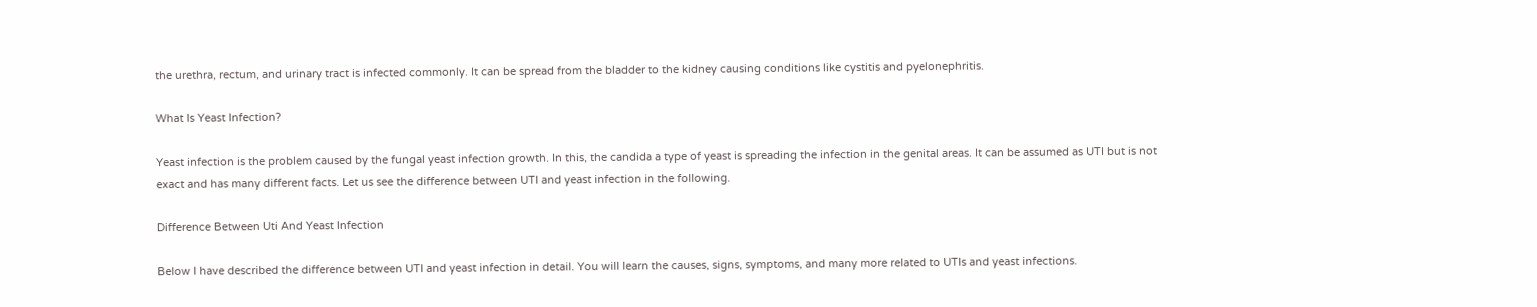the urethra, rectum, and urinary tract is infected commonly. It can be spread from the bladder to the kidney causing conditions like cystitis and pyelonephritis.

What Is Yeast Infection?

Yeast infection is the problem caused by the fungal yeast infection growth. In this, the candida a type of yeast is spreading the infection in the genital areas. It can be assumed as UTI but is not exact and has many different facts. Let us see the difference between UTI and yeast infection in the following.

Difference Between Uti And Yeast Infection

Below I have described the difference between UTI and yeast infection in detail. You will learn the causes, signs, symptoms, and many more related to UTIs and yeast infections.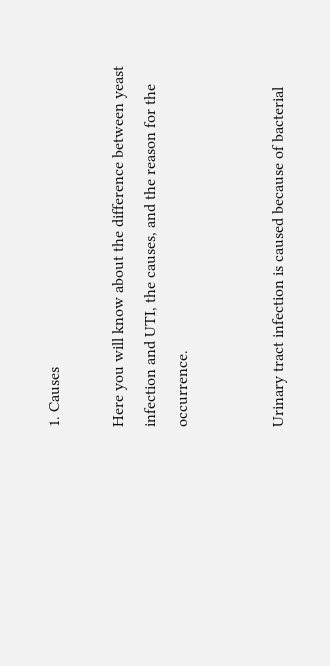1. Causes

Here you will know about the difference between yeast infection and UTI, the causes, and the reason for the occurrence.


Urinary tract infection is caused because of bacterial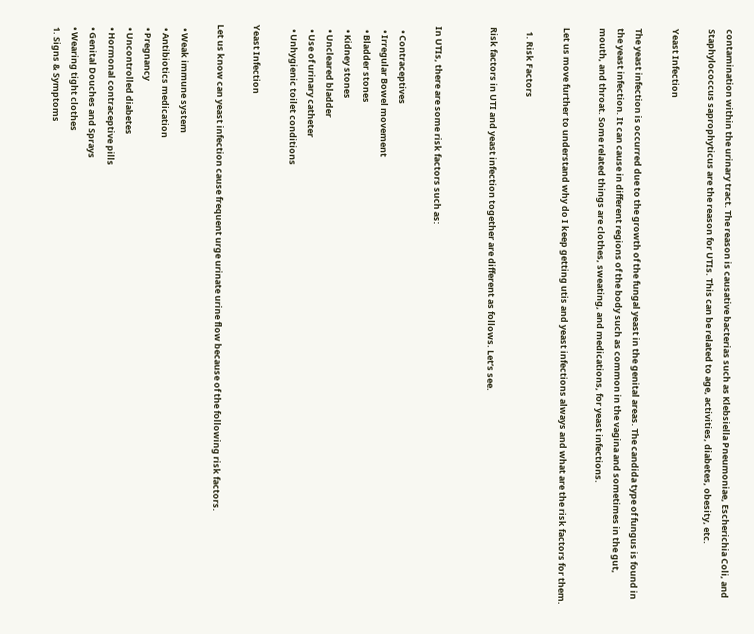contamination within the urinary tract. The reason is causative bacterias such as Klebsiella Pneumoniae, Escherichia Coli, and Staphylococcus saprophyticus are the reason for UTIs. This can be related to age, activities, diabetes, obesity, etc.

Yeast Infection

The yeast infection is occurred due to the growth of the fungal yeast in the genital areas. The candida type of fungus is found in the yeast infection. It can cause in different regions of the body such as common in the vagina and sometimes in the gut, mouth, and throat. Some related things are clothes, sweating, and medications, for yeast infections.

Let us move further to understand why do I keep getting utis and yeast infections always and what are the risk factors for them.

  1. Risk Factors

Risk factors in UTI and yeast infection together are different as follows. Let’s see.


In UTIs, there are some risk factors such as:

  • Contraceptives
  • Irregular Bowel movement
  • Bladder stones
  • Kidney stones
  • Uncleared bladder
  • Use of urinary catheter
  • Unhygienic toilet conditions

Yeast Infection

Let us know can yeast infection cause frequent urge urinate urine flow because of the following risk factors.

  • Weak immune system
  • Antibiotics medication
  • Pregnancy
  • Uncontrolled diabetes
  • Hormonal contraceptive pills
  • Genital Douches and Sprays
  • Wearing tight clothes
  1. Signs & Symptoms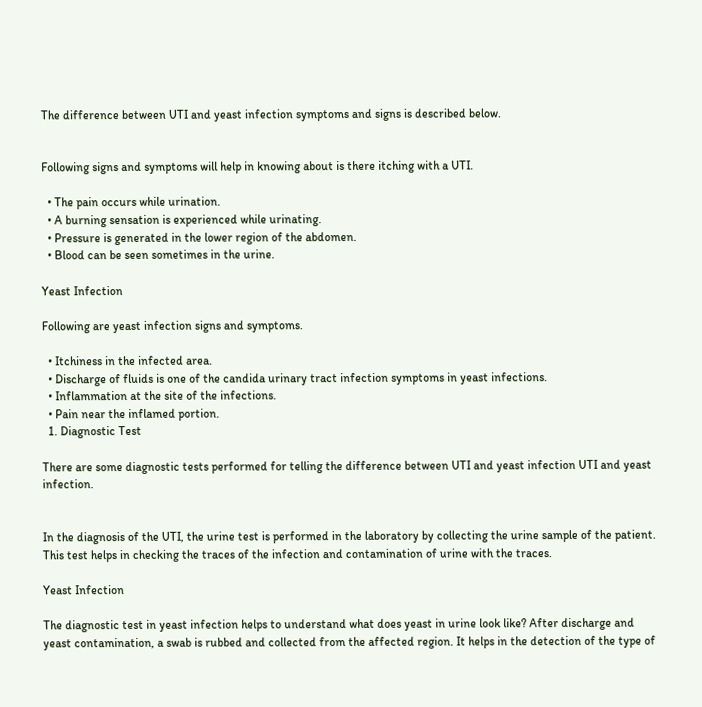The difference between UTI and yeast infection symptoms and signs is described below.


Following signs and symptoms will help in knowing about is there itching with a UTI.

  • The pain occurs while urination.
  • A burning sensation is experienced while urinating.
  • Pressure is generated in the lower region of the abdomen.
  • Blood can be seen sometimes in the urine.

Yeast Infection

Following are yeast infection signs and symptoms.

  • Itchiness in the infected area.
  • Discharge of fluids is one of the candida urinary tract infection symptoms in yeast infections.
  • Inflammation at the site of the infections.
  • Pain near the inflamed portion.
  1. Diagnostic Test

There are some diagnostic tests performed for telling the difference between UTI and yeast infection UTI and yeast infection.


In the diagnosis of the UTI, the urine test is performed in the laboratory by collecting the urine sample of the patient. This test helps in checking the traces of the infection and contamination of urine with the traces.

Yeast Infection

The diagnostic test in yeast infection helps to understand what does yeast in urine look like? After discharge and yeast contamination, a swab is rubbed and collected from the affected region. It helps in the detection of the type of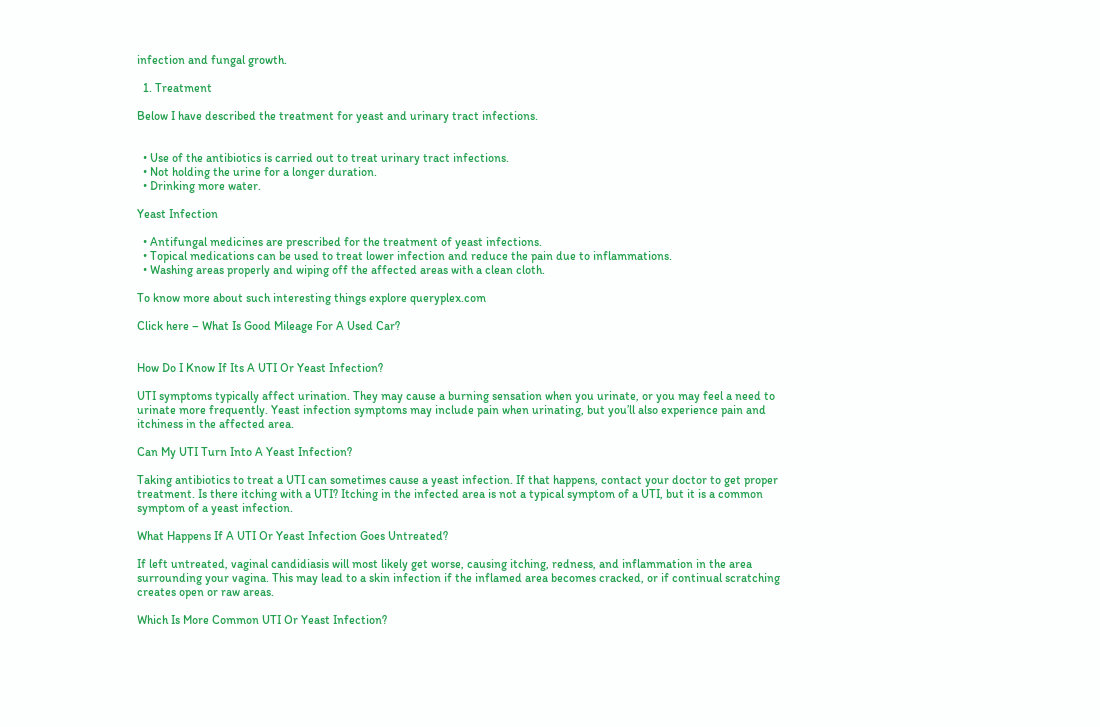infection and fungal growth.

  1. Treatment

Below I have described the treatment for yeast and urinary tract infections.


  • Use of the antibiotics is carried out to treat urinary tract infections.
  • Not holding the urine for a longer duration.
  • Drinking more water.

Yeast Infection

  • Antifungal medicines are prescribed for the treatment of yeast infections.
  • Topical medications can be used to treat lower infection and reduce the pain due to inflammations.
  • Washing areas properly and wiping off the affected areas with a clean cloth.

To know more about such interesting things explore queryplex.com

Click here – What Is Good Mileage For A Used Car?


How Do I Know If Its A UTI Or Yeast Infection?

UTI symptoms typically affect urination. They may cause a burning sensation when you urinate, or you may feel a need to urinate more frequently. Yeast infection symptoms may include pain when urinating, but you’ll also experience pain and itchiness in the affected area.

Can My UTI Turn Into A Yeast Infection?

Taking antibiotics to treat a UTI can sometimes cause a yeast infection. If that happens, contact your doctor to get proper treatment. Is there itching with a UTI? Itching in the infected area is not a typical symptom of a UTI, but it is a common symptom of a yeast infection.

What Happens If A UTI Or Yeast Infection Goes Untreated?

If left untreated, vaginal candidiasis will most likely get worse, causing itching, redness, and inflammation in the area surrounding your vagina. This may lead to a skin infection if the inflamed area becomes cracked, or if continual scratching creates open or raw areas.

Which Is More Common UTI Or Yeast Infection?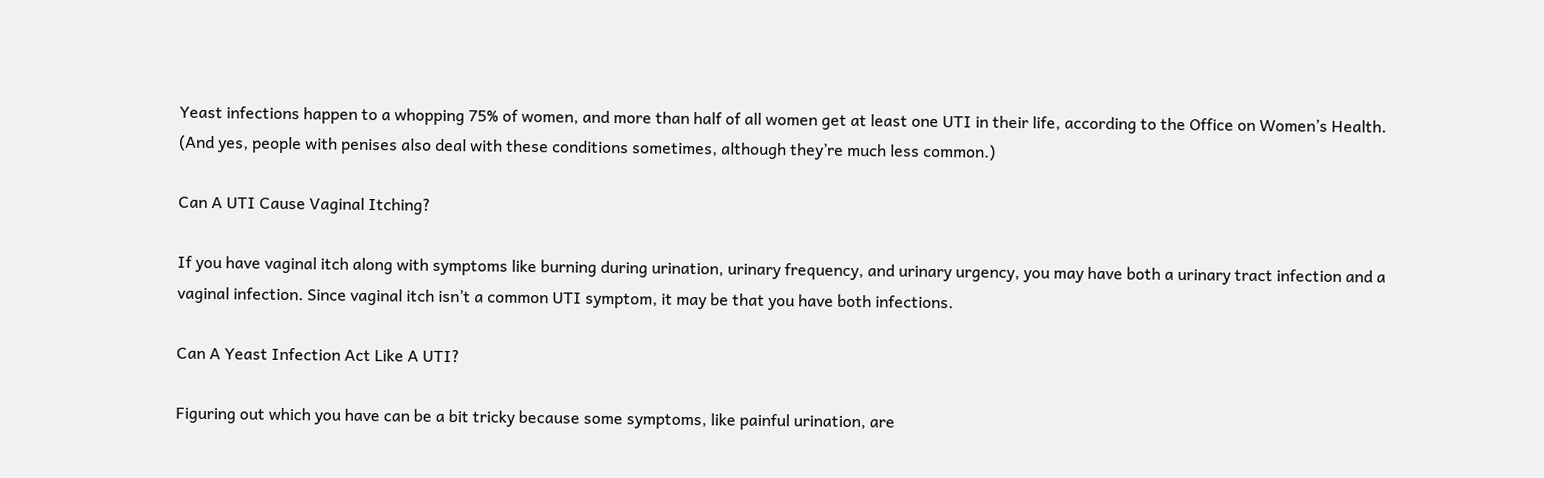Yeast infections happen to a whopping 75% of women, and more than half of all women get at least one UTI in their life, according to the Office on Women’s Health. (And yes, people with penises also deal with these conditions sometimes, although they’re much less common.)

Can A UTI Cause Vaginal Itching?

If you have vaginal itch along with symptoms like burning during urination, urinary frequency, and urinary urgency, you may have both a urinary tract infection and a vaginal infection. Since vaginal itch isn’t a common UTI symptom, it may be that you have both infections.

Can A Yeast Infection Act Like A UTI?

Figuring out which you have can be a bit tricky because some symptoms, like painful urination, are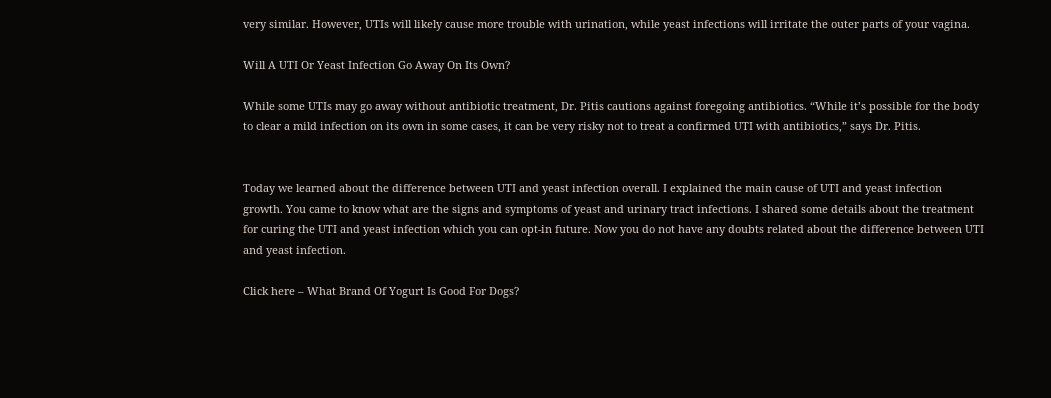very similar. However, UTIs will likely cause more trouble with urination, while yeast infections will irritate the outer parts of your vagina.

Will A UTI Or Yeast Infection Go Away On Its Own?

While some UTIs may go away without antibiotic treatment, Dr. Pitis cautions against foregoing antibiotics. “While it’s possible for the body to clear a mild infection on its own in some cases, it can be very risky not to treat a confirmed UTI with antibiotics,” says Dr. Pitis.


Today we learned about the difference between UTI and yeast infection overall. I explained the main cause of UTI and yeast infection growth. You came to know what are the signs and symptoms of yeast and urinary tract infections. I shared some details about the treatment for curing the UTI and yeast infection which you can opt-in future. Now you do not have any doubts related about the difference between UTI and yeast infection.

Click here – What Brand Of Yogurt Is Good For Dogs?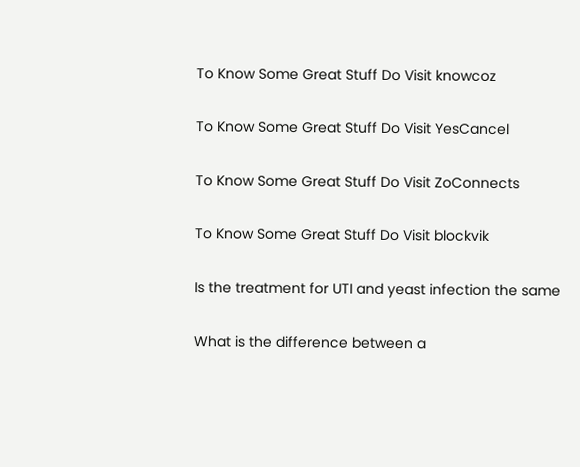To Know Some Great Stuff Do Visit knowcoz

To Know Some Great Stuff Do Visit YesCancel

To Know Some Great Stuff Do Visit ZoConnects

To Know Some Great Stuff Do Visit blockvik

Is the treatment for UTI and yeast infection the same

What is the difference between a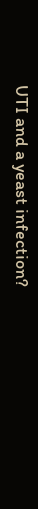UTI and a yeast infection?